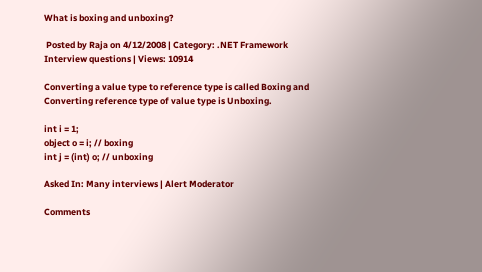What is boxing and unboxing?

 Posted by Raja on 4/12/2008 | Category: .NET Framework Interview questions | Views: 10914

Converting a value type to reference type is called Boxing and Converting reference type of value type is Unboxing.

int i = 1;
object o = i; // boxing
int j = (int) o; // unboxing

Asked In: Many interviews | Alert Moderator

Comments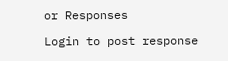or Responses

Login to post response